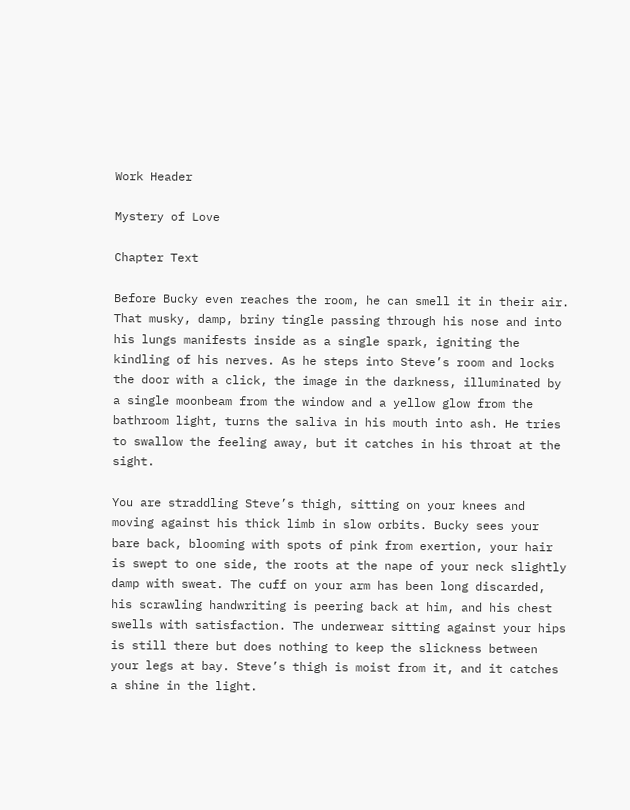Work Header

Mystery of Love

Chapter Text

Before Bucky even reaches the room, he can smell it in their air. That musky, damp, briny tingle passing through his nose and into his lungs manifests inside as a single spark, igniting the kindling of his nerves. As he steps into Steve’s room and locks the door with a click, the image in the darkness, illuminated by a single moonbeam from the window and a yellow glow from the bathroom light, turns the saliva in his mouth into ash. He tries to swallow the feeling away, but it catches in his throat at the sight.

You are straddling Steve’s thigh, sitting on your knees and moving against his thick limb in slow orbits. Bucky sees your bare back, blooming with spots of pink from exertion, your hair is swept to one side, the roots at the nape of your neck slightly damp with sweat. The cuff on your arm has been long discarded, his scrawling handwriting is peering back at him, and his chest swells with satisfaction. The underwear sitting against your hips is still there but does nothing to keep the slickness between your legs at bay. Steve’s thigh is moist from it, and it catches a shine in the light.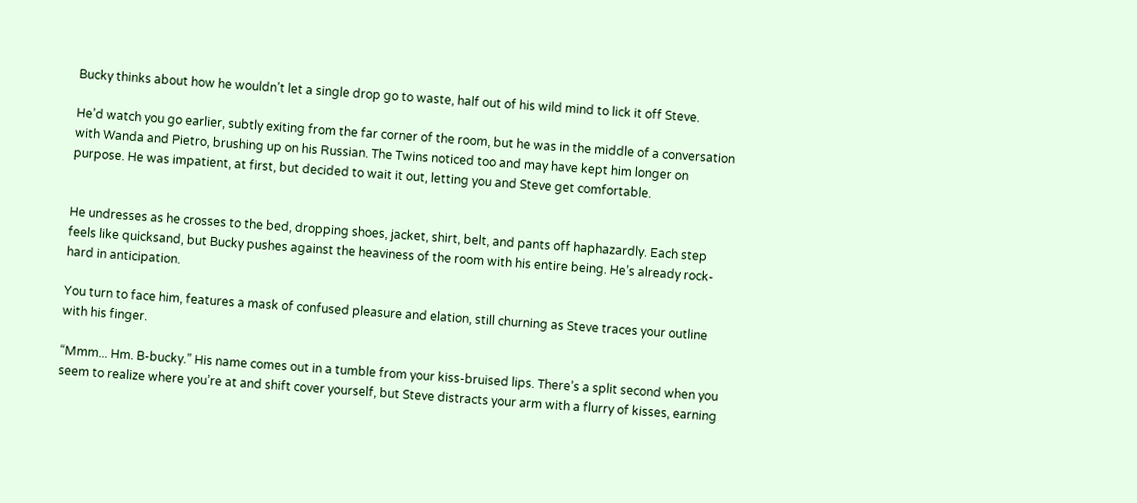Bucky thinks about how he wouldn’t let a single drop go to waste, half out of his wild mind to lick it off Steve.

He’d watch you go earlier, subtly exiting from the far corner of the room, but he was in the middle of a conversation with Wanda and Pietro, brushing up on his Russian. The Twins noticed too and may have kept him longer on purpose. He was impatient, at first, but decided to wait it out, letting you and Steve get comfortable.


He undresses as he crosses to the bed, dropping shoes, jacket, shirt, belt, and pants off haphazardly. Each step feels like quicksand, but Bucky pushes against the heaviness of the room with his entire being. He’s already rock-hard in anticipation.

You turn to face him, features a mask of confused pleasure and elation, still churning as Steve traces your outline with his finger.

“Mmm... Hm. B-bucky.” His name comes out in a tumble from your kiss-bruised lips. There’s a split second when you seem to realize where you’re at and shift cover yourself, but Steve distracts your arm with a flurry of kisses, earning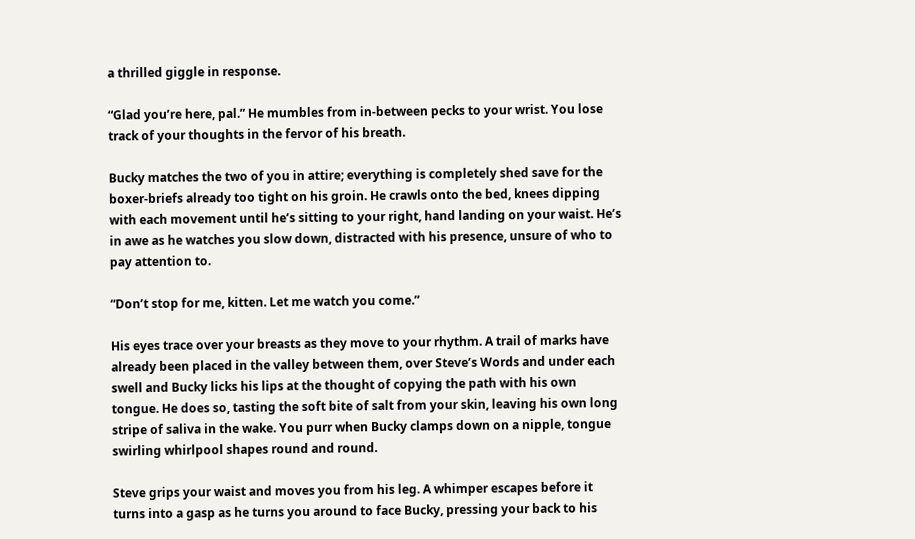a thrilled giggle in response.

“Glad you’re here, pal.” He mumbles from in-between pecks to your wrist. You lose track of your thoughts in the fervor of his breath.

Bucky matches the two of you in attire; everything is completely shed save for the boxer-briefs already too tight on his groin. He crawls onto the bed, knees dipping with each movement until he’s sitting to your right, hand landing on your waist. He’s in awe as he watches you slow down, distracted with his presence, unsure of who to pay attention to.

“Don’t stop for me, kitten. Let me watch you come.”

His eyes trace over your breasts as they move to your rhythm. A trail of marks have already been placed in the valley between them, over Steve’s Words and under each swell and Bucky licks his lips at the thought of copying the path with his own tongue. He does so, tasting the soft bite of salt from your skin, leaving his own long stripe of saliva in the wake. You purr when Bucky clamps down on a nipple, tongue swirling whirlpool shapes round and round.

Steve grips your waist and moves you from his leg. A whimper escapes before it turns into a gasp as he turns you around to face Bucky, pressing your back to his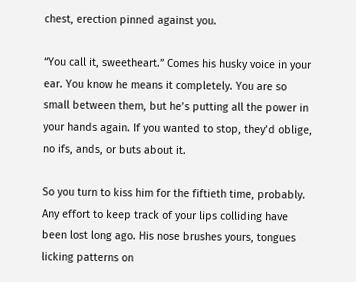chest, erection pinned against you.

“You call it, sweetheart.” Comes his husky voice in your ear. You know he means it completely. You are so small between them, but he’s putting all the power in your hands again. If you wanted to stop, they’d oblige, no ifs, ands, or buts about it.

So you turn to kiss him for the fiftieth time, probably. Any effort to keep track of your lips colliding have been lost long ago. His nose brushes yours, tongues licking patterns on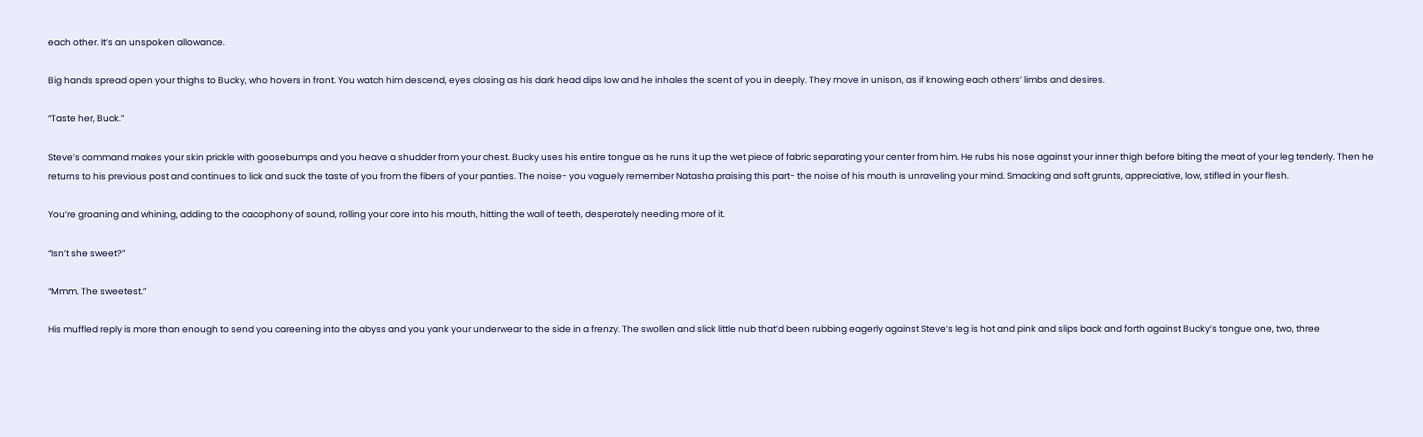each other. It’s an unspoken allowance.

Big hands spread open your thighs to Bucky, who hovers in front. You watch him descend, eyes closing as his dark head dips low and he inhales the scent of you in deeply. They move in unison, as if knowing each others’ limbs and desires.

“Taste her, Buck.”

Steve’s command makes your skin prickle with goosebumps and you heave a shudder from your chest. Bucky uses his entire tongue as he runs it up the wet piece of fabric separating your center from him. He rubs his nose against your inner thigh before biting the meat of your leg tenderly. Then he returns to his previous post and continues to lick and suck the taste of you from the fibers of your panties. The noise- you vaguely remember Natasha praising this part- the noise of his mouth is unraveling your mind. Smacking and soft grunts, appreciative, low, stifled in your flesh.

You’re groaning and whining, adding to the cacophony of sound, rolling your core into his mouth, hitting the wall of teeth, desperately needing more of it.

“Isn’t she sweet?”

“Mmm. The sweetest.”

His muffled reply is more than enough to send you careening into the abyss and you yank your underwear to the side in a frenzy. The swollen and slick little nub that’d been rubbing eagerly against Steve’s leg is hot and pink and slips back and forth against Bucky’s tongue one, two, three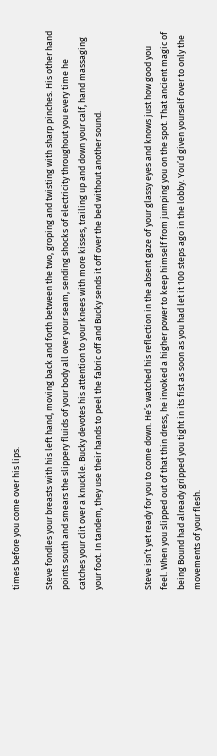times before you come over his lips.

Steve fondles your breasts with his left hand, moving back and forth between the two, groping and twisting with sharp pinches. His other hand points south and smears the slippery fluids of your body all over your seam, sending shocks of electricity throughout you every time he catches your clit over a knuckle. Bucky devotes his attention to your knees with more kisses, trailing up and down your calf, hand massaging your foot. In tandem, they use their hands to peel the fabric off and Bucky sends it off over the bed without another sound.


Steve isn’t yet ready for you to come down. He’s watched his reflection in the absent gaze of your glassy eyes and knows just how good you feel. When you slipped out of that thin dress, he invoked a higher power to keep himself from jumping you on the spot. That ancient magic of being Bound had already gripped you tight in its fist as soon as you had let it 100 steps ago in the lobby. You’d given yourself over to only the movements of your flesh.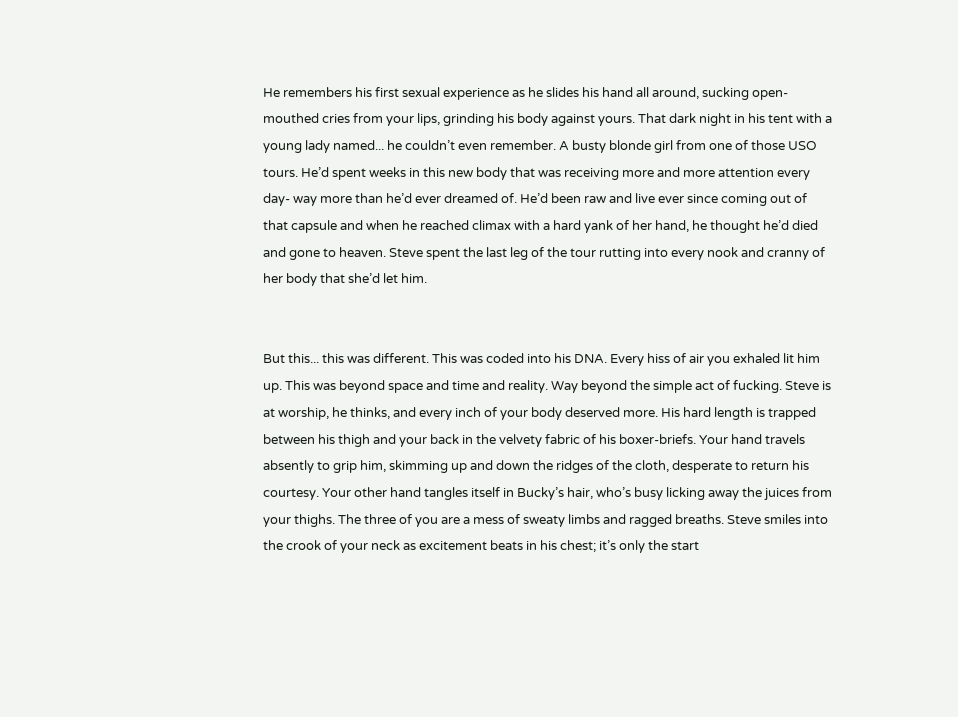He remembers his first sexual experience as he slides his hand all around, sucking open-mouthed cries from your lips, grinding his body against yours. That dark night in his tent with a young lady named... he couldn’t even remember. A busty blonde girl from one of those USO tours. He’d spent weeks in this new body that was receiving more and more attention every day- way more than he’d ever dreamed of. He’d been raw and live ever since coming out of that capsule and when he reached climax with a hard yank of her hand, he thought he’d died and gone to heaven. Steve spent the last leg of the tour rutting into every nook and cranny of her body that she’d let him.


But this... this was different. This was coded into his DNA. Every hiss of air you exhaled lit him up. This was beyond space and time and reality. Way beyond the simple act of fucking. Steve is at worship, he thinks, and every inch of your body deserved more. His hard length is trapped between his thigh and your back in the velvety fabric of his boxer-briefs. Your hand travels absently to grip him, skimming up and down the ridges of the cloth, desperate to return his courtesy. Your other hand tangles itself in Bucky’s hair, who’s busy licking away the juices from your thighs. The three of you are a mess of sweaty limbs and ragged breaths. Steve smiles into the crook of your neck as excitement beats in his chest; it’s only the start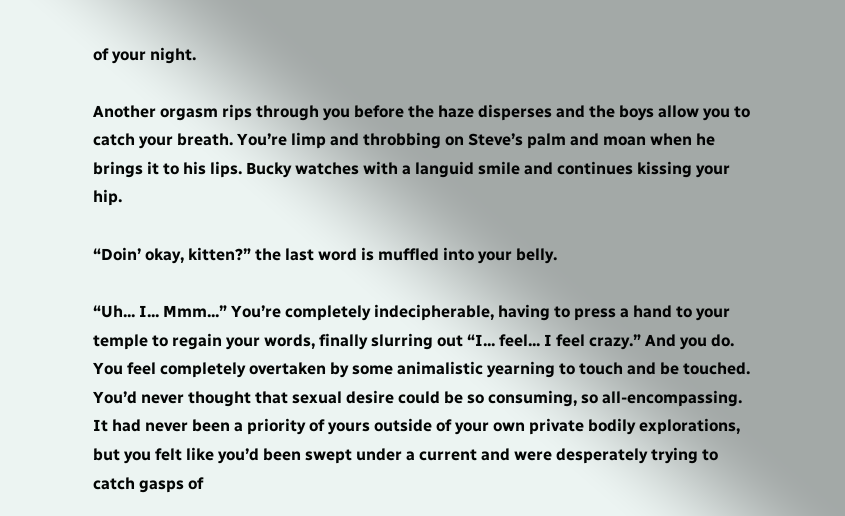of your night.

Another orgasm rips through you before the haze disperses and the boys allow you to catch your breath. You’re limp and throbbing on Steve’s palm and moan when he brings it to his lips. Bucky watches with a languid smile and continues kissing your hip.

“Doin’ okay, kitten?” the last word is muffled into your belly.

“Uh... I... Mmm...” You’re completely indecipherable, having to press a hand to your temple to regain your words, finally slurring out “I... feel... I feel crazy.” And you do. You feel completely overtaken by some animalistic yearning to touch and be touched. You’d never thought that sexual desire could be so consuming, so all-encompassing. It had never been a priority of yours outside of your own private bodily explorations, but you felt like you’d been swept under a current and were desperately trying to catch gasps of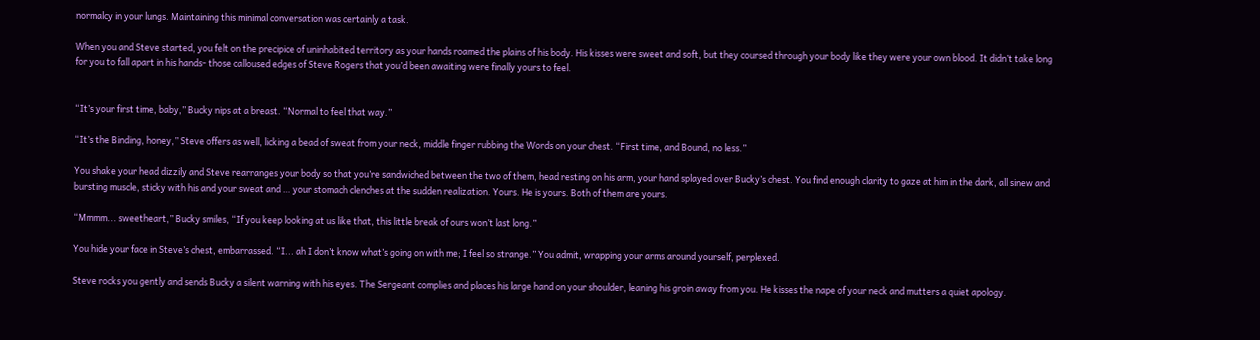normalcy in your lungs. Maintaining this minimal conversation was certainly a task.

When you and Steve started, you felt on the precipice of uninhabited territory as your hands roamed the plains of his body. His kisses were sweet and soft, but they coursed through your body like they were your own blood. It didn’t take long for you to fall apart in his hands- those calloused edges of Steve Rogers that you’d been awaiting were finally yours to feel.


“It’s your first time, baby,” Bucky nips at a breast. “Normal to feel that way.”

“It’s the Binding, honey,” Steve offers as well, licking a bead of sweat from your neck, middle finger rubbing the Words on your chest. “First time, and Bound, no less.”

You shake your head dizzily and Steve rearranges your body so that you’re sandwiched between the two of them, head resting on his arm, your hand splayed over Bucky’s chest. You find enough clarity to gaze at him in the dark, all sinew and bursting muscle, sticky with his and your sweat and … your stomach clenches at the sudden realization. Yours. He is yours. Both of them are yours.

“Mmmm... sweetheart,” Bucky smiles, “If you keep looking at us like that, this little break of ours won’t last long.”

You hide your face in Steve’s chest, embarrassed. “I... ah I don’t know what’s going on with me; I feel so strange.” You admit, wrapping your arms around yourself, perplexed.

Steve rocks you gently and sends Bucky a silent warning with his eyes. The Sergeant complies and places his large hand on your shoulder, leaning his groin away from you. He kisses the nape of your neck and mutters a quiet apology.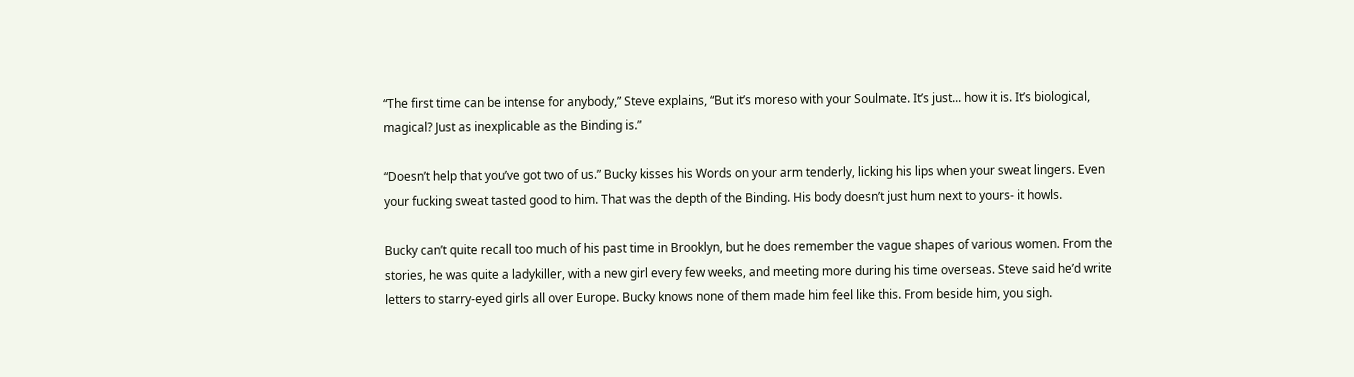“The first time can be intense for anybody,” Steve explains, “But it’s moreso with your Soulmate. It’s just... how it is. It’s biological, magical? Just as inexplicable as the Binding is.”

“Doesn’t help that you’ve got two of us.” Bucky kisses his Words on your arm tenderly, licking his lips when your sweat lingers. Even your fucking sweat tasted good to him. That was the depth of the Binding. His body doesn’t just hum next to yours- it howls.

Bucky can’t quite recall too much of his past time in Brooklyn, but he does remember the vague shapes of various women. From the stories, he was quite a ladykiller, with a new girl every few weeks, and meeting more during his time overseas. Steve said he’d write letters to starry-eyed girls all over Europe. Bucky knows none of them made him feel like this. From beside him, you sigh.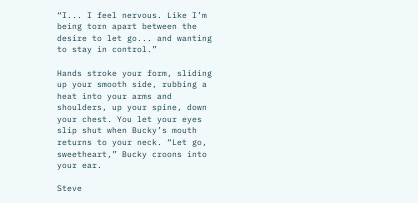“I... I feel nervous. Like I’m being torn apart between the desire to let go... and wanting to stay in control.”

Hands stroke your form, sliding up your smooth side, rubbing a heat into your arms and shoulders, up your spine, down your chest. You let your eyes slip shut when Bucky’s mouth returns to your neck. “Let go, sweetheart,” Bucky croons into your ear.

Steve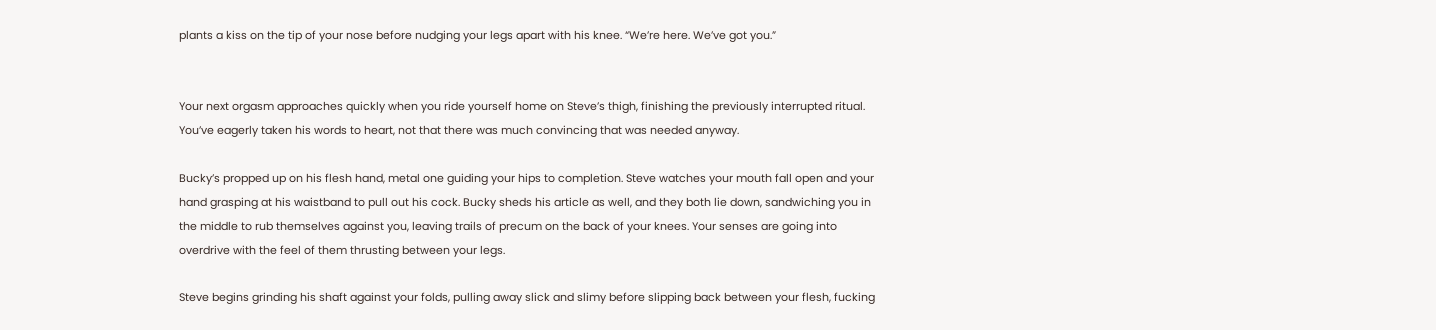plants a kiss on the tip of your nose before nudging your legs apart with his knee. “We’re here. We’ve got you.”


Your next orgasm approaches quickly when you ride yourself home on Steve’s thigh, finishing the previously interrupted ritual. You’ve eagerly taken his words to heart, not that there was much convincing that was needed anyway.

Bucky’s propped up on his flesh hand, metal one guiding your hips to completion. Steve watches your mouth fall open and your hand grasping at his waistband to pull out his cock. Bucky sheds his article as well, and they both lie down, sandwiching you in the middle to rub themselves against you, leaving trails of precum on the back of your knees. Your senses are going into overdrive with the feel of them thrusting between your legs.

Steve begins grinding his shaft against your folds, pulling away slick and slimy before slipping back between your flesh, fucking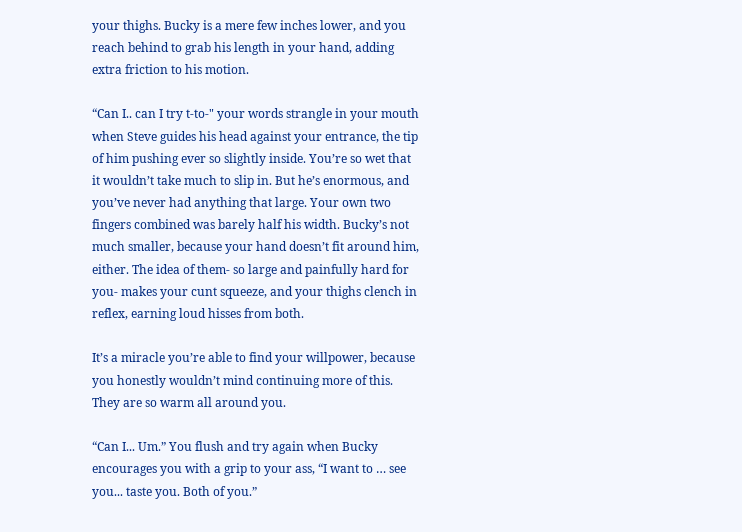your thighs. Bucky is a mere few inches lower, and you reach behind to grab his length in your hand, adding extra friction to his motion.

“Can I.. can I try t-to-" your words strangle in your mouth when Steve guides his head against your entrance, the tip of him pushing ever so slightly inside. You’re so wet that it wouldn’t take much to slip in. But he’s enormous, and you’ve never had anything that large. Your own two fingers combined was barely half his width. Bucky’s not much smaller, because your hand doesn’t fit around him, either. The idea of them- so large and painfully hard for you- makes your cunt squeeze, and your thighs clench in reflex, earning loud hisses from both.

It’s a miracle you’re able to find your willpower, because you honestly wouldn’t mind continuing more of this. They are so warm all around you.

“Can I... Um.” You flush and try again when Bucky encourages you with a grip to your ass, “I want to … see you... taste you. Both of you.”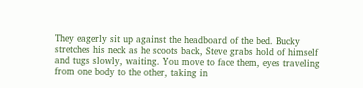They eagerly sit up against the headboard of the bed. Bucky stretches his neck as he scoots back, Steve grabs hold of himself and tugs slowly, waiting. You move to face them, eyes traveling from one body to the other, taking in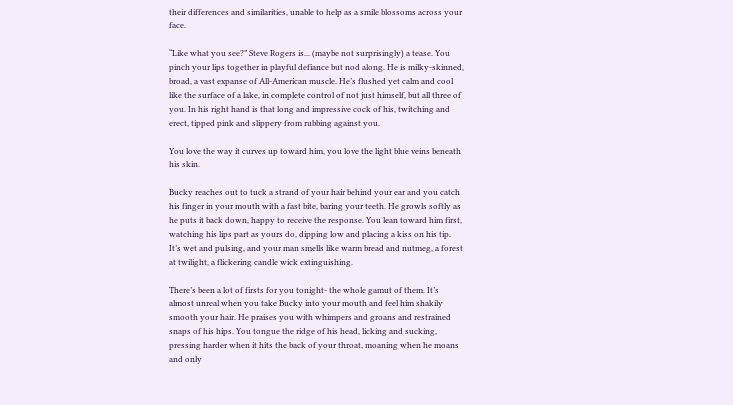their differences and similarities, unable to help as a smile blossoms across your face.

“Like what you see?” Steve Rogers is... (maybe not surprisingly) a tease. You pinch your lips together in playful defiance but nod along. He is milky-skinned, broad, a vast expanse of All-American muscle. He’s flushed yet calm and cool like the surface of a lake, in complete control of not just himself, but all three of you. In his right hand is that long and impressive cock of his, twitching and erect, tipped pink and slippery from rubbing against you.

You love the way it curves up toward him, you love the light blue veins beneath his skin.

Bucky reaches out to tuck a strand of your hair behind your ear and you catch his finger in your mouth with a fast bite, baring your teeth. He growls softly as he puts it back down, happy to receive the response. You lean toward him first, watching his lips part as yours do, dipping low and placing a kiss on his tip. It’s wet and pulsing, and your man smells like warm bread and nutmeg, a forest at twilight, a flickering candle wick extinguishing.

There’s been a lot of firsts for you tonight- the whole gamut of them. It’s almost unreal when you take Bucky into your mouth and feel him shakily smooth your hair. He praises you with whimpers and groans and restrained snaps of his hips. You tongue the ridge of his head, licking and sucking, pressing harder when it hits the back of your throat, moaning when he moans and only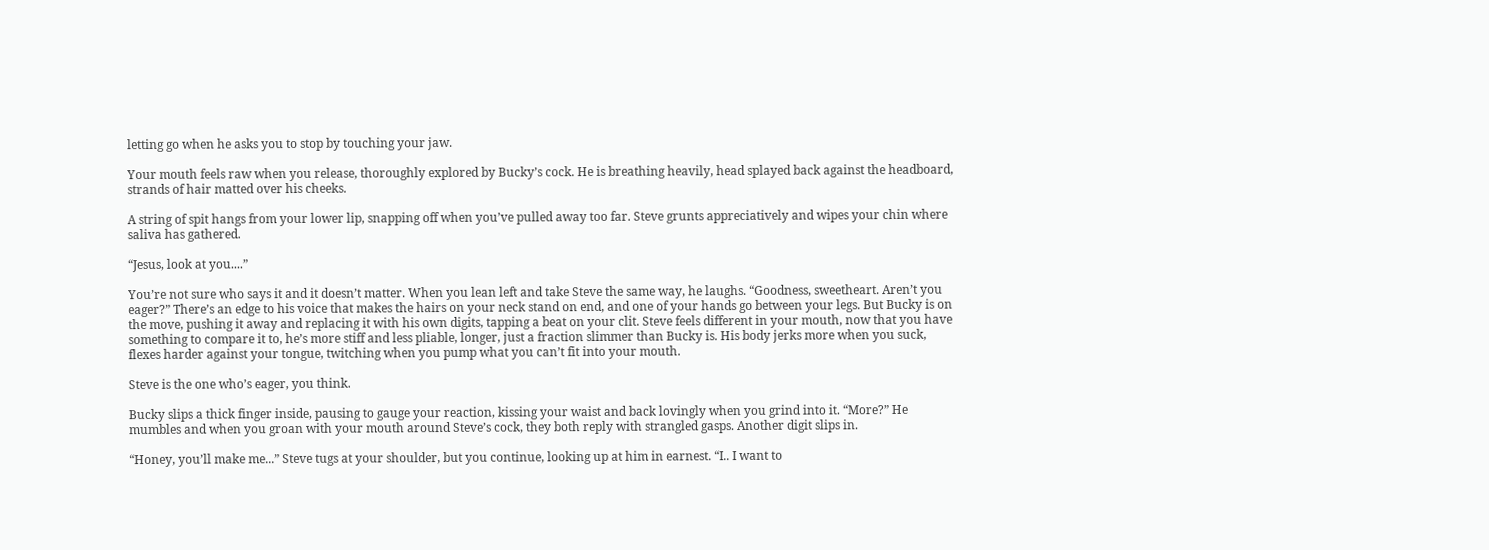letting go when he asks you to stop by touching your jaw.

Your mouth feels raw when you release, thoroughly explored by Bucky’s cock. He is breathing heavily, head splayed back against the headboard, strands of hair matted over his cheeks.

A string of spit hangs from your lower lip, snapping off when you’ve pulled away too far. Steve grunts appreciatively and wipes your chin where saliva has gathered.

“Jesus, look at you....”

You’re not sure who says it and it doesn’t matter. When you lean left and take Steve the same way, he laughs. “Goodness, sweetheart. Aren’t you eager?” There’s an edge to his voice that makes the hairs on your neck stand on end, and one of your hands go between your legs. But Bucky is on the move, pushing it away and replacing it with his own digits, tapping a beat on your clit. Steve feels different in your mouth, now that you have something to compare it to, he’s more stiff and less pliable, longer, just a fraction slimmer than Bucky is. His body jerks more when you suck, flexes harder against your tongue, twitching when you pump what you can’t fit into your mouth.

Steve is the one who’s eager, you think.

Bucky slips a thick finger inside, pausing to gauge your reaction, kissing your waist and back lovingly when you grind into it. “More?” He mumbles and when you groan with your mouth around Steve’s cock, they both reply with strangled gasps. Another digit slips in.

“Honey, you’ll make me...” Steve tugs at your shoulder, but you continue, looking up at him in earnest. “I.. I want to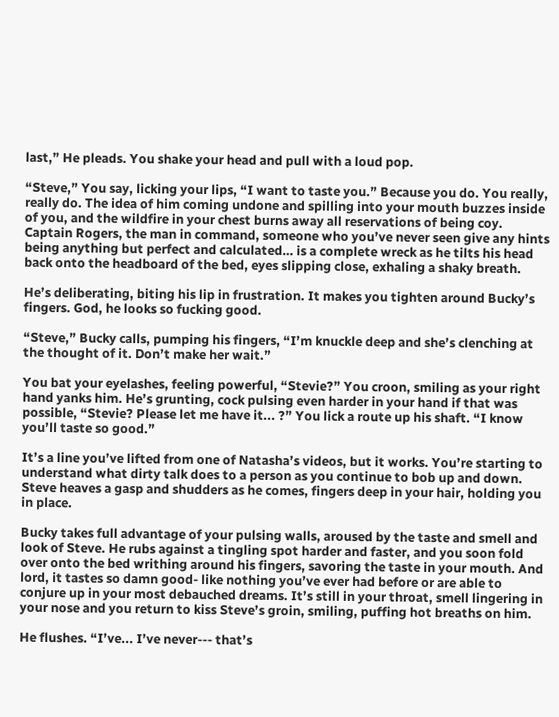last,” He pleads. You shake your head and pull with a loud pop.

“Steve,” You say, licking your lips, “I want to taste you.” Because you do. You really, really do. The idea of him coming undone and spilling into your mouth buzzes inside of you, and the wildfire in your chest burns away all reservations of being coy. Captain Rogers, the man in command, someone who you’ve never seen give any hints being anything but perfect and calculated… is a complete wreck as he tilts his head back onto the headboard of the bed, eyes slipping close, exhaling a shaky breath.

He’s deliberating, biting his lip in frustration. It makes you tighten around Bucky’s fingers. God, he looks so fucking good.

“Steve,” Bucky calls, pumping his fingers, “I’m knuckle deep and she’s clenching at the thought of it. Don’t make her wait.”

You bat your eyelashes, feeling powerful, “Stevie?” You croon, smiling as your right hand yanks him. He’s grunting, cock pulsing even harder in your hand if that was possible, “Stevie? Please let me have it... ?” You lick a route up his shaft. “I know you’ll taste so good.”

It’s a line you’ve lifted from one of Natasha’s videos, but it works. You’re starting to understand what dirty talk does to a person as you continue to bob up and down. Steve heaves a gasp and shudders as he comes, fingers deep in your hair, holding you in place.

Bucky takes full advantage of your pulsing walls, aroused by the taste and smell and look of Steve. He rubs against a tingling spot harder and faster, and you soon fold over onto the bed writhing around his fingers, savoring the taste in your mouth. And lord, it tastes so damn good- like nothing you’ve ever had before or are able to conjure up in your most debauched dreams. It’s still in your throat, smell lingering in your nose and you return to kiss Steve’s groin, smiling, puffing hot breaths on him.

He flushes. “I’ve... I’ve never--- that’s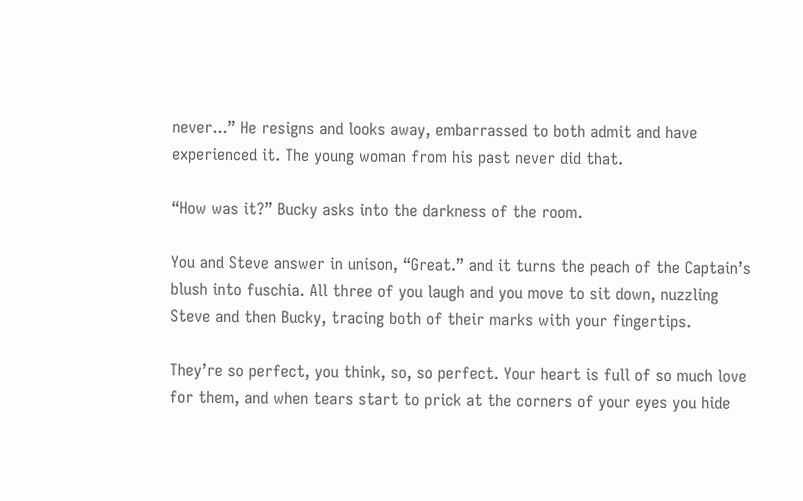never...” He resigns and looks away, embarrassed to both admit and have experienced it. The young woman from his past never did that.

“How was it?” Bucky asks into the darkness of the room.

You and Steve answer in unison, “Great.” and it turns the peach of the Captain’s blush into fuschia. All three of you laugh and you move to sit down, nuzzling Steve and then Bucky, tracing both of their marks with your fingertips.

They’re so perfect, you think, so, so perfect. Your heart is full of so much love for them, and when tears start to prick at the corners of your eyes you hide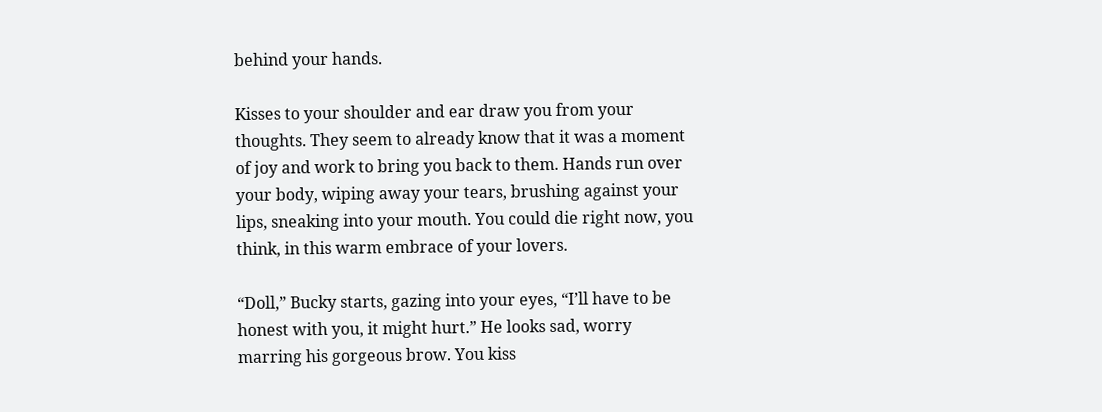behind your hands.

Kisses to your shoulder and ear draw you from your thoughts. They seem to already know that it was a moment of joy and work to bring you back to them. Hands run over your body, wiping away your tears, brushing against your lips, sneaking into your mouth. You could die right now, you think, in this warm embrace of your lovers.

“Doll,” Bucky starts, gazing into your eyes, “I’ll have to be honest with you, it might hurt.” He looks sad, worry marring his gorgeous brow. You kiss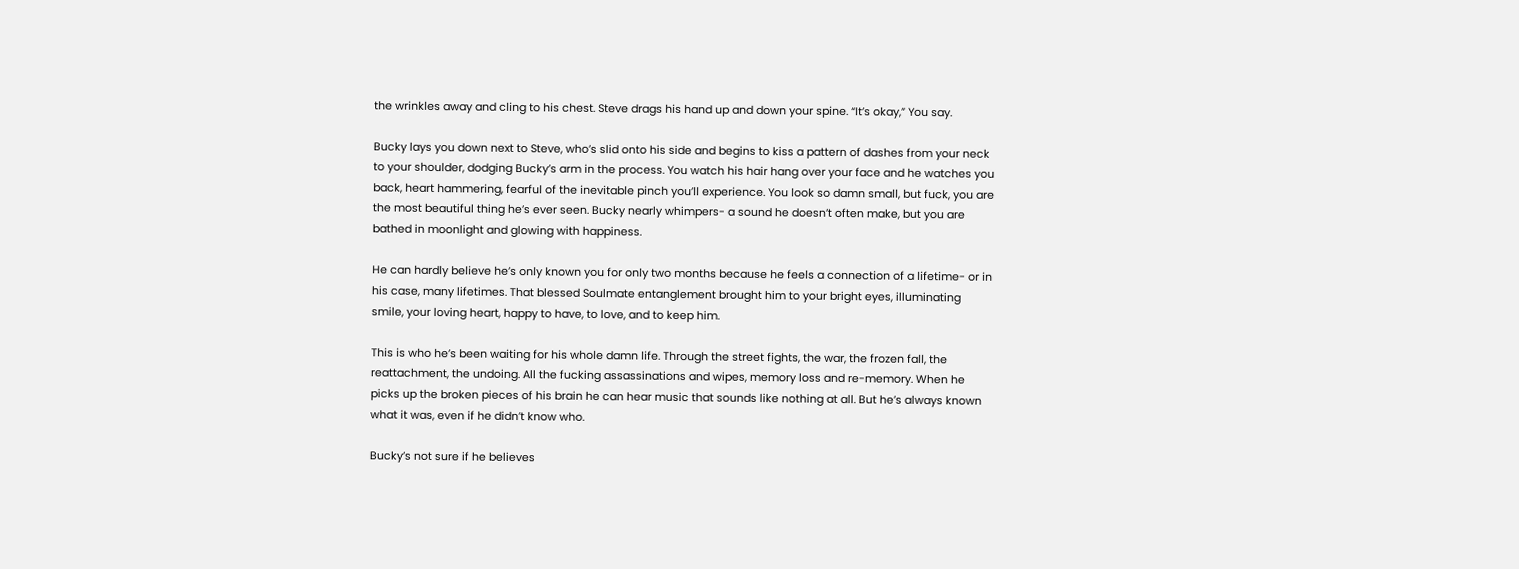the wrinkles away and cling to his chest. Steve drags his hand up and down your spine. “It’s okay,” You say.

Bucky lays you down next to Steve, who’s slid onto his side and begins to kiss a pattern of dashes from your neck to your shoulder, dodging Bucky’s arm in the process. You watch his hair hang over your face and he watches you back, heart hammering, fearful of the inevitable pinch you’ll experience. You look so damn small, but fuck, you are the most beautiful thing he’s ever seen. Bucky nearly whimpers- a sound he doesn’t often make, but you are bathed in moonlight and glowing with happiness.

He can hardly believe he’s only known you for only two months because he feels a connection of a lifetime- or in his case, many lifetimes. That blessed Soulmate entanglement brought him to your bright eyes, illuminating smile, your loving heart, happy to have, to love, and to keep him.

This is who he’s been waiting for his whole damn life. Through the street fights, the war, the frozen fall, the reattachment, the undoing. All the fucking assassinations and wipes, memory loss and re-memory. When he picks up the broken pieces of his brain he can hear music that sounds like nothing at all. But he’s always known what it was, even if he didn’t know who.

Bucky’s not sure if he believes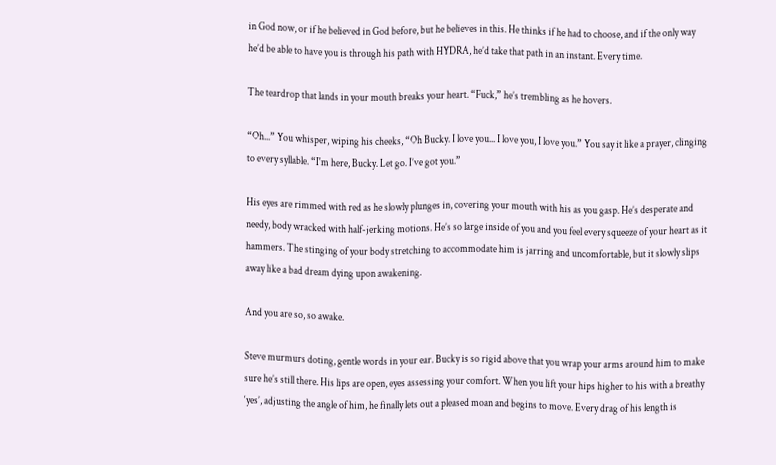in God now, or if he believed in God before, but he believes in this. He thinks if he had to choose, and if the only way he’d be able to have you is through his path with HYDRA, he’d take that path in an instant. Every time.

The teardrop that lands in your mouth breaks your heart. “Fuck,” he’s trembling as he hovers.

“Oh...” You whisper, wiping his cheeks, “Oh Bucky. I love you... I love you, I love you.” You say it like a prayer, clinging to every syllable. “I'm here, Bucky. Let go. I’ve got you.”

His eyes are rimmed with red as he slowly plunges in, covering your mouth with his as you gasp. He’s desperate and needy, body wracked with half-jerking motions. He’s so large inside of you and you feel every squeeze of your heart as it hammers. The stinging of your body stretching to accommodate him is jarring and uncomfortable, but it slowly slips away like a bad dream dying upon awakening.

And you are so, so awake.

Steve murmurs doting, gentle words in your ear. Bucky is so rigid above that you wrap your arms around him to make sure he’s still there. His lips are open, eyes assessing your comfort. When you lift your hips higher to his with a breathy ‘yes’, adjusting the angle of him, he finally lets out a pleased moan and begins to move. Every drag of his length is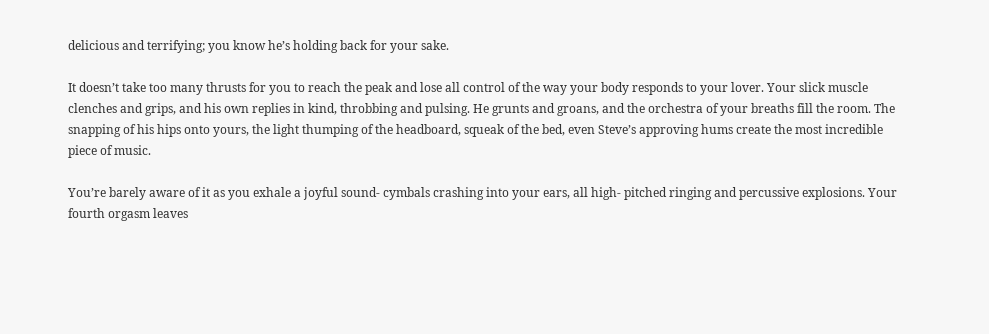delicious and terrifying; you know he’s holding back for your sake.

It doesn’t take too many thrusts for you to reach the peak and lose all control of the way your body responds to your lover. Your slick muscle clenches and grips, and his own replies in kind, throbbing and pulsing. He grunts and groans, and the orchestra of your breaths fill the room. The snapping of his hips onto yours, the light thumping of the headboard, squeak of the bed, even Steve’s approving hums create the most incredible piece of music.

You’re barely aware of it as you exhale a joyful sound- cymbals crashing into your ears, all high- pitched ringing and percussive explosions. Your fourth orgasm leaves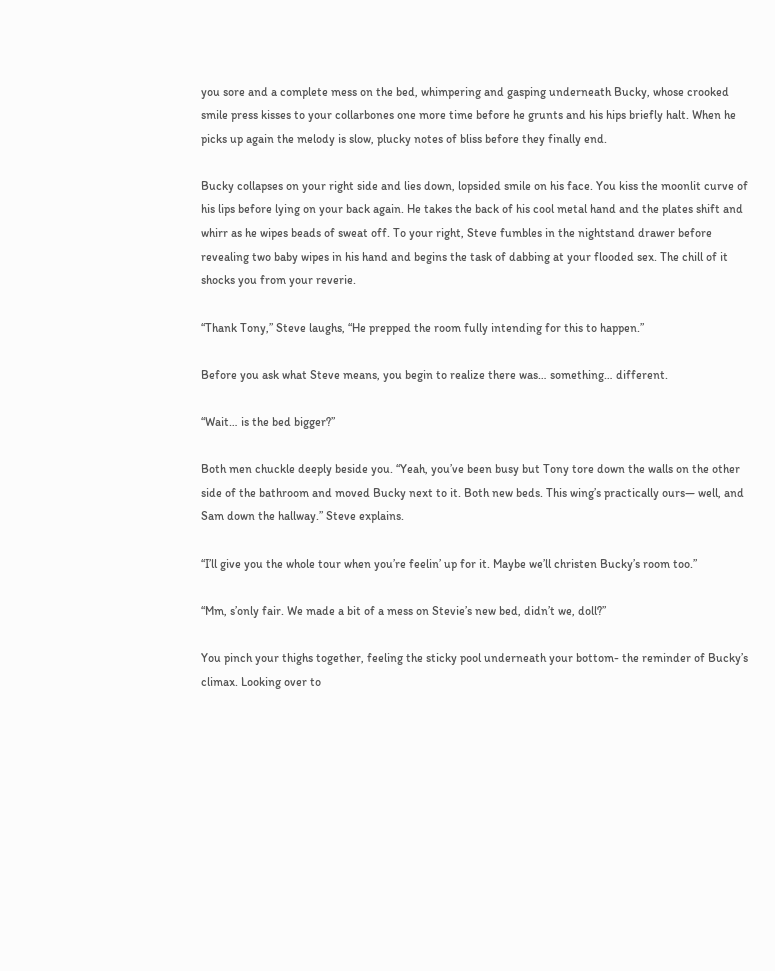you sore and a complete mess on the bed, whimpering and gasping underneath Bucky, whose crooked smile press kisses to your collarbones one more time before he grunts and his hips briefly halt. When he picks up again the melody is slow, plucky notes of bliss before they finally end.

Bucky collapses on your right side and lies down, lopsided smile on his face. You kiss the moonlit curve of his lips before lying on your back again. He takes the back of his cool metal hand and the plates shift and whirr as he wipes beads of sweat off. To your right, Steve fumbles in the nightstand drawer before revealing two baby wipes in his hand and begins the task of dabbing at your flooded sex. The chill of it shocks you from your reverie.

“Thank Tony,” Steve laughs, “He prepped the room fully intending for this to happen.”

Before you ask what Steve means, you begin to realize there was… something… different.

“Wait… is the bed bigger?”

Both men chuckle deeply beside you. “Yeah, you’ve been busy but Tony tore down the walls on the other side of the bathroom and moved Bucky next to it. Both new beds. This wing’s practically ours— well, and Sam down the hallway.” Steve explains.

“I’ll give you the whole tour when you’re feelin’ up for it. Maybe we’ll christen Bucky’s room too.”

“Mm, s’only fair. We made a bit of a mess on Stevie’s new bed, didn’t we, doll?”

You pinch your thighs together, feeling the sticky pool underneath your bottom- the reminder of Bucky’s climax. Looking over to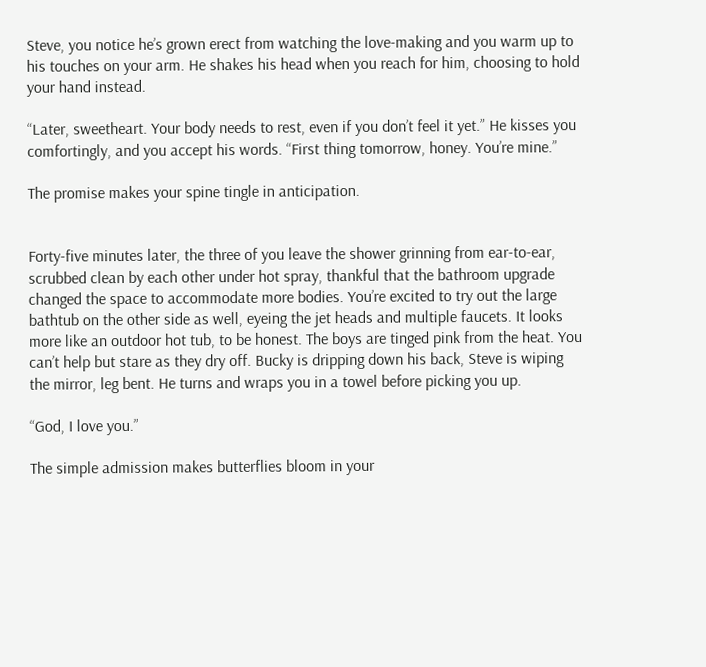Steve, you notice he’s grown erect from watching the love-making and you warm up to his touches on your arm. He shakes his head when you reach for him, choosing to hold your hand instead.

“Later, sweetheart. Your body needs to rest, even if you don’t feel it yet.” He kisses you comfortingly, and you accept his words. “First thing tomorrow, honey. You’re mine.”

The promise makes your spine tingle in anticipation.


Forty-five minutes later, the three of you leave the shower grinning from ear-to-ear, scrubbed clean by each other under hot spray, thankful that the bathroom upgrade changed the space to accommodate more bodies. You’re excited to try out the large bathtub on the other side as well, eyeing the jet heads and multiple faucets. It looks more like an outdoor hot tub, to be honest. The boys are tinged pink from the heat. You can’t help but stare as they dry off. Bucky is dripping down his back, Steve is wiping the mirror, leg bent. He turns and wraps you in a towel before picking you up.

“God, I love you.”

The simple admission makes butterflies bloom in your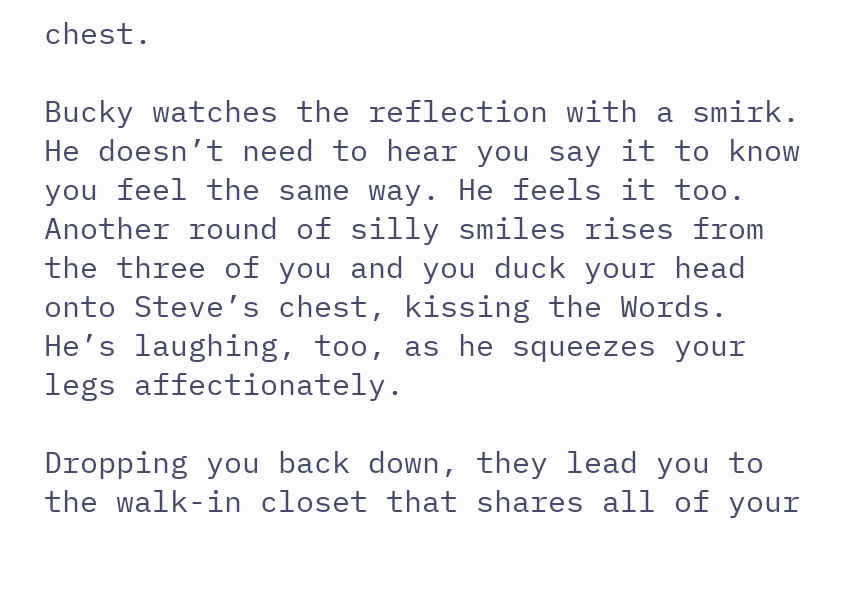chest.

Bucky watches the reflection with a smirk. He doesn’t need to hear you say it to know you feel the same way. He feels it too. Another round of silly smiles rises from the three of you and you duck your head onto Steve’s chest, kissing the Words. He’s laughing, too, as he squeezes your legs affectionately.

Dropping you back down, they lead you to the walk-in closet that shares all of your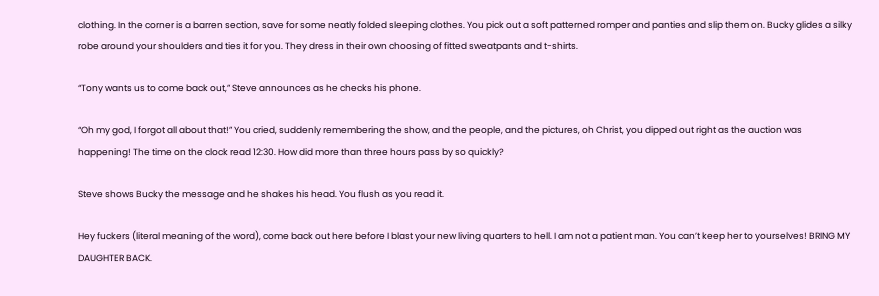clothing. In the corner is a barren section, save for some neatly folded sleeping clothes. You pick out a soft patterned romper and panties and slip them on. Bucky glides a silky robe around your shoulders and ties it for you. They dress in their own choosing of fitted sweatpants and t-shirts.

“Tony wants us to come back out,” Steve announces as he checks his phone.

“Oh my god, I forgot all about that!” You cried, suddenly remembering the show, and the people, and the pictures, oh Christ, you dipped out right as the auction was happening! The time on the clock read 12:30. How did more than three hours pass by so quickly?

Steve shows Bucky the message and he shakes his head. You flush as you read it.

Hey fuckers (literal meaning of the word), come back out here before I blast your new living quarters to hell. I am not a patient man. You can’t keep her to yourselves! BRING MY DAUGHTER BACK.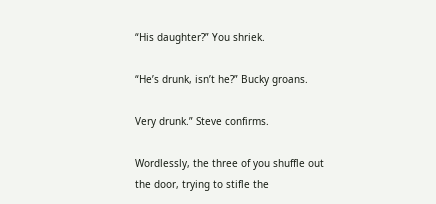“His daughter?” You shriek.

“He’s drunk, isn’t he?” Bucky groans.

Very drunk.” Steve confirms.

Wordlessly, the three of you shuffle out the door, trying to stifle the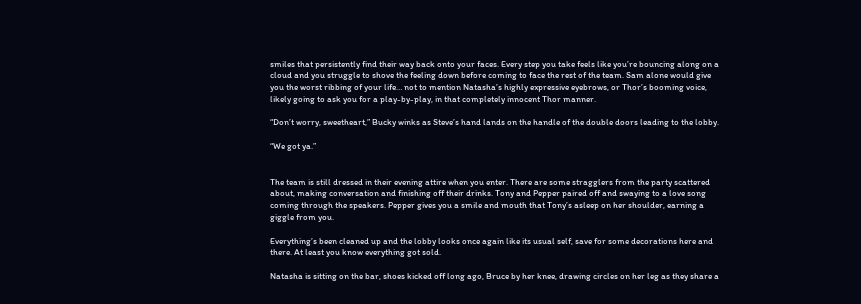smiles that persistently find their way back onto your faces. Every step you take feels like you’re bouncing along on a cloud and you struggle to shove the feeling down before coming to face the rest of the team. Sam alone would give you the worst ribbing of your life… not to mention Natasha’s highly expressive eyebrows, or Thor’s booming voice, likely going to ask you for a play-by-play, in that completely innocent Thor manner.

“Don’t worry, sweetheart,” Bucky winks as Steve’s hand lands on the handle of the double doors leading to the lobby.

“We got ya.”


The team is still dressed in their evening attire when you enter. There are some stragglers from the party scattered about, making conversation and finishing off their drinks. Tony and Pepper paired off and swaying to a love song coming through the speakers. Pepper gives you a smile and mouth that Tony’s asleep on her shoulder, earning a giggle from you.

Everything’s been cleaned up and the lobby looks once again like its usual self, save for some decorations here and there. At least you know everything got sold.

Natasha is sitting on the bar, shoes kicked off long ago, Bruce by her knee, drawing circles on her leg as they share a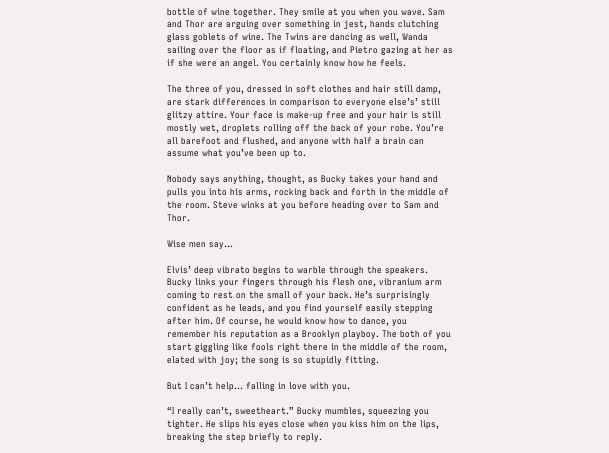bottle of wine together. They smile at you when you wave. Sam and Thor are arguing over something in jest, hands clutching glass goblets of wine. The Twins are dancing as well, Wanda sailing over the floor as if floating, and Pietro gazing at her as if she were an angel. You certainly know how he feels.

The three of you, dressed in soft clothes and hair still damp, are stark differences in comparison to everyone else’s’ still glitzy attire. Your face is make-up free and your hair is still mostly wet, droplets rolling off the back of your robe. You’re all barefoot and flushed, and anyone with half a brain can assume what you’ve been up to.

Nobody says anything, thought, as Bucky takes your hand and pulls you into his arms, rocking back and forth in the middle of the room. Steve winks at you before heading over to Sam and Thor.

Wise men say…

Elvis’ deep vibrato begins to warble through the speakers. Bucky links your fingers through his flesh one, vibranium arm coming to rest on the small of your back. He’s surprisingly confident as he leads, and you find yourself easily stepping after him. Of course, he would know how to dance, you remember his reputation as a Brooklyn playboy. The both of you start giggling like fools right there in the middle of the room, elated with joy; the song is so stupidly fitting.

But I can’t help… falling in love with you.

“I really can’t, sweetheart.” Bucky mumbles, squeezing you tighter. He slips his eyes close when you kiss him on the lips, breaking the step briefly to reply.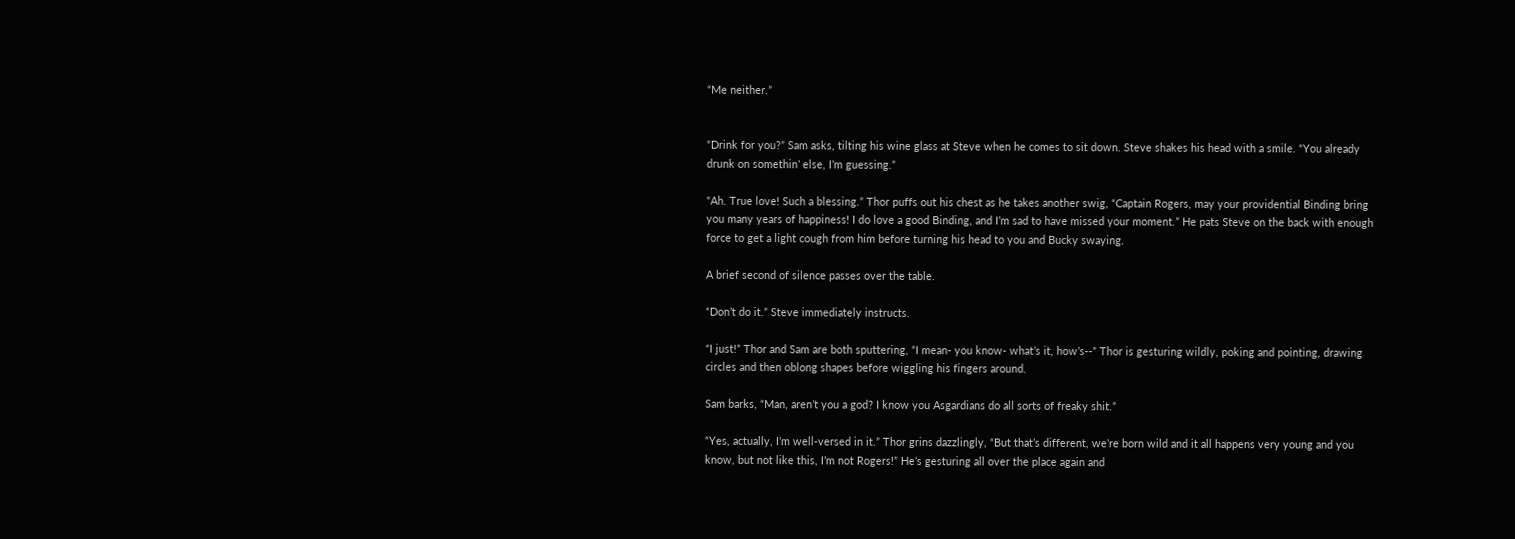“Me neither.”


“Drink for you?” Sam asks, tilting his wine glass at Steve when he comes to sit down. Steve shakes his head with a smile. “You already drunk on somethin’ else, I’m guessing.”

“Ah. True love! Such a blessing.” Thor puffs out his chest as he takes another swig, “Captain Rogers, may your providential Binding bring you many years of happiness! I do love a good Binding, and I’m sad to have missed your moment.” He pats Steve on the back with enough force to get a light cough from him before turning his head to you and Bucky swaying.

A brief second of silence passes over the table.

“Don’t do it.” Steve immediately instructs.

“I just!” Thor and Sam are both sputtering, “I mean- you know- what’s it, how’s--” Thor is gesturing wildly, poking and pointing, drawing circles and then oblong shapes before wiggling his fingers around.

Sam barks, “Man, aren’t you a god? I know you Asgardians do all sorts of freaky shit.”

“Yes, actually, I’m well-versed in it.” Thor grins dazzlingly, “But that’s different, we’re born wild and it all happens very young and you know, but not like this, I’m not Rogers!” He’s gesturing all over the place again and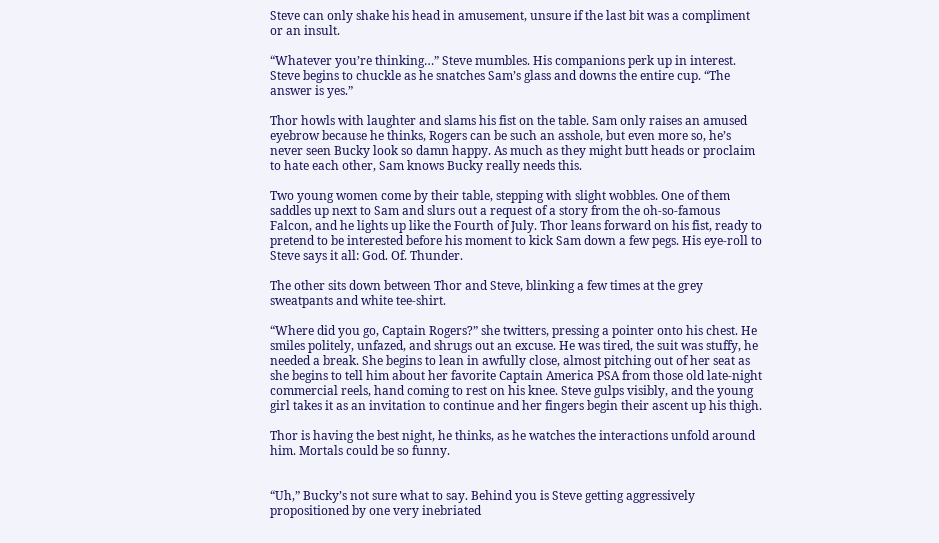Steve can only shake his head in amusement, unsure if the last bit was a compliment or an insult.

“Whatever you’re thinking…” Steve mumbles. His companions perk up in interest. Steve begins to chuckle as he snatches Sam’s glass and downs the entire cup. “The answer is yes.”

Thor howls with laughter and slams his fist on the table. Sam only raises an amused eyebrow because he thinks, Rogers can be such an asshole, but even more so, he’s never seen Bucky look so damn happy. As much as they might butt heads or proclaim to hate each other, Sam knows Bucky really needs this.

Two young women come by their table, stepping with slight wobbles. One of them saddles up next to Sam and slurs out a request of a story from the oh-so-famous Falcon, and he lights up like the Fourth of July. Thor leans forward on his fist, ready to pretend to be interested before his moment to kick Sam down a few pegs. His eye-roll to Steve says it all: God. Of. Thunder.

The other sits down between Thor and Steve, blinking a few times at the grey sweatpants and white tee-shirt.

“Where did you go, Captain Rogers?” she twitters, pressing a pointer onto his chest. He smiles politely, unfazed, and shrugs out an excuse. He was tired, the suit was stuffy, he needed a break. She begins to lean in awfully close, almost pitching out of her seat as she begins to tell him about her favorite Captain America PSA from those old late-night commercial reels, hand coming to rest on his knee. Steve gulps visibly, and the young girl takes it as an invitation to continue and her fingers begin their ascent up his thigh.

Thor is having the best night, he thinks, as he watches the interactions unfold around him. Mortals could be so funny.


“Uh,” Bucky’s not sure what to say. Behind you is Steve getting aggressively propositioned by one very inebriated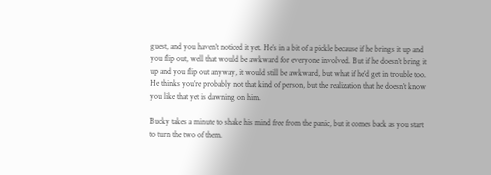guest, and you haven’t noticed it yet. He’s in a bit of a pickle because if he brings it up and you flip out, well that would be awkward for everyone involved. But if he doesn’t bring it up and you flip out anyway, it would still be awkward, but what if he’d get in trouble too. He thinks you’re probably not that kind of person, but the realization that he doesn’t know you like that yet is dawning on him.

Bucky takes a minute to shake his mind free from the panic, but it comes back as you start to turn the two of them.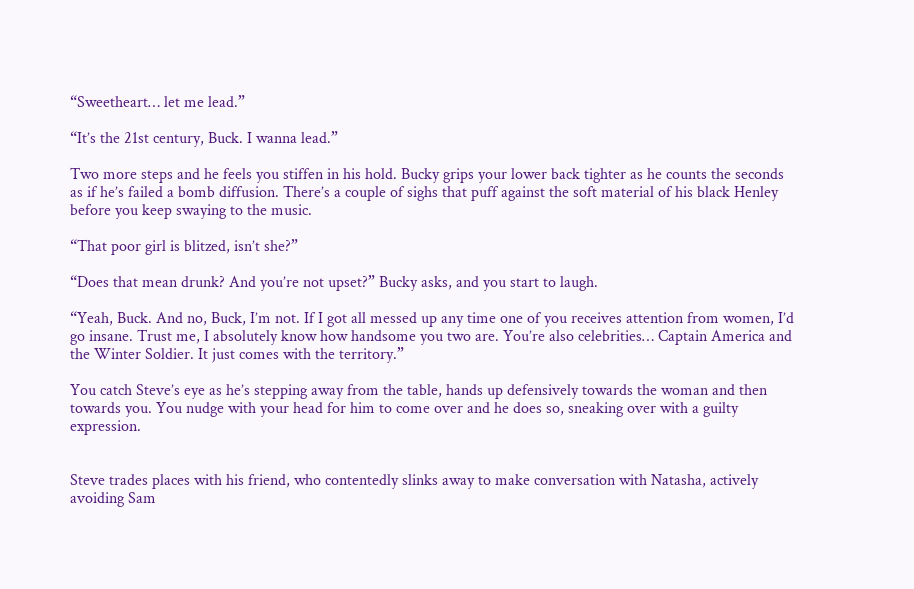“Sweetheart… let me lead.”

“It’s the 21st century, Buck. I wanna lead.”

Two more steps and he feels you stiffen in his hold. Bucky grips your lower back tighter as he counts the seconds as if he’s failed a bomb diffusion. There’s a couple of sighs that puff against the soft material of his black Henley before you keep swaying to the music.

“That poor girl is blitzed, isn’t she?”

“Does that mean drunk? And you’re not upset?” Bucky asks, and you start to laugh.

“Yeah, Buck. And no, Buck, I’m not. If I got all messed up any time one of you receives attention from women, I’d go insane. Trust me, I absolutely know how handsome you two are. You’re also celebrities… Captain America and the Winter Soldier. It just comes with the territory.”

You catch Steve’s eye as he’s stepping away from the table, hands up defensively towards the woman and then towards you. You nudge with your head for him to come over and he does so, sneaking over with a guilty expression.


Steve trades places with his friend, who contentedly slinks away to make conversation with Natasha, actively avoiding Sam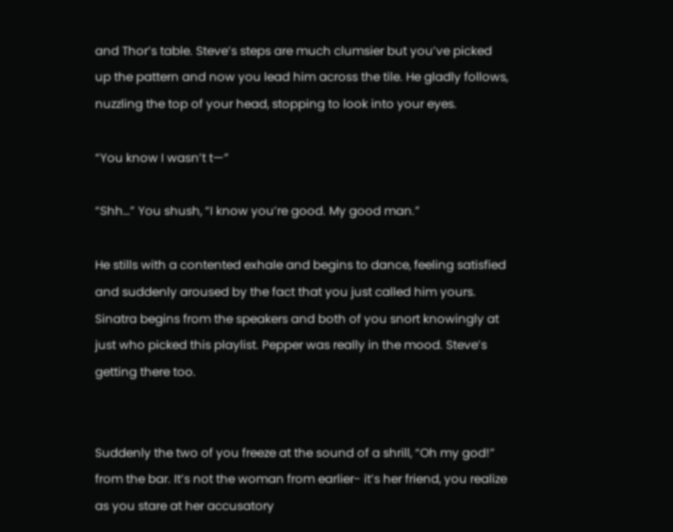and Thor’s table. Steve’s steps are much clumsier but you’ve picked up the pattern and now you lead him across the tile. He gladly follows, nuzzling the top of your head, stopping to look into your eyes.

“You know I wasn’t t—”

“Shh…” You shush, “I know you’re good. My good man.”

He stills with a contented exhale and begins to dance, feeling satisfied and suddenly aroused by the fact that you just called him yours. Sinatra begins from the speakers and both of you snort knowingly at just who picked this playlist. Pepper was really in the mood. Steve’s getting there too.


Suddenly the two of you freeze at the sound of a shrill, “Oh my god!” from the bar. It’s not the woman from earlier- it’s her friend, you realize as you stare at her accusatory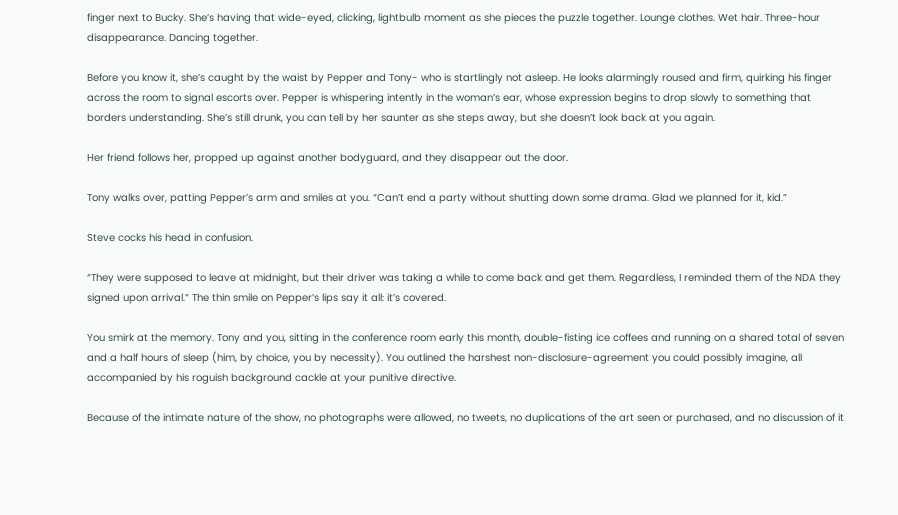finger next to Bucky. She’s having that wide-eyed, clicking, lightbulb moment as she pieces the puzzle together. Lounge clothes. Wet hair. Three-hour disappearance. Dancing together.

Before you know it, she’s caught by the waist by Pepper and Tony- who is startlingly not asleep. He looks alarmingly roused and firm, quirking his finger across the room to signal escorts over. Pepper is whispering intently in the woman’s ear, whose expression begins to drop slowly to something that borders understanding. She’s still drunk, you can tell by her saunter as she steps away, but she doesn’t look back at you again.

Her friend follows her, propped up against another bodyguard, and they disappear out the door.

Tony walks over, patting Pepper’s arm and smiles at you. “Can’t end a party without shutting down some drama. Glad we planned for it, kid.”

Steve cocks his head in confusion.

“They were supposed to leave at midnight, but their driver was taking a while to come back and get them. Regardless, I reminded them of the NDA they signed upon arrival.” The thin smile on Pepper’s lips say it all: it’s covered.

You smirk at the memory. Tony and you, sitting in the conference room early this month, double-fisting ice coffees and running on a shared total of seven and a half hours of sleep (him, by choice, you by necessity). You outlined the harshest non-disclosure-agreement you could possibly imagine, all accompanied by his roguish background cackle at your punitive directive.

Because of the intimate nature of the show, no photographs were allowed, no tweets, no duplications of the art seen or purchased, and no discussion of it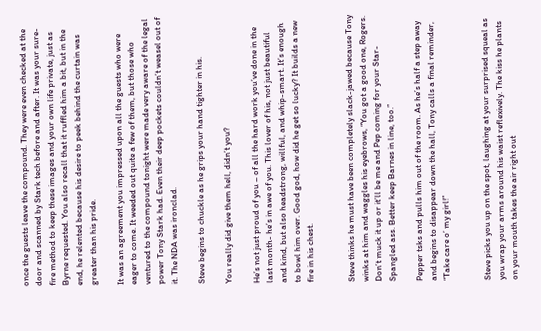once the guests leave the compound. They were even checked at the door and scanned by Stark tech before and after. It was your sure-fire method to keep these images and your own life private, just as Byrne requested. You also recall that it ruffled him a bit, but in the end, he relented because his desire to peek behind the curtain was greater than his pride.

It was an agreement you impressed upon all the guests who were eager to come. It weeded out quite a few of them, but those who ventured to the compound tonight were made very aware of the legal power Tony Stark had. Even their deep pockets couldn’t weasel out of it. The NDA was ironclad.

Steve begins to chuckle as he grips your hand tighter in his.

You really did give them hell, didn’t you?

He’s not just proud of you – of all the hard work you’ve done in the last month- he’s in awe of you. This lover of his, not just beautiful and kind, but also headstrong, willful, and whip-smart. It’s enough to bowl him over. Good god, how did he get so lucky? It builds a new fire in his chest.


Steve thinks he must have been completely slack-jawed because Tony winks at him and waggles his eyebrows, “You got a good one, Rogers. Don’t muck it up or it’ll be me and Pep coming for your Star-Spangled ass. Better keep Barnes in line, too.”

Pepper tsks and pulls him out of the room. As he’s half a step away and begins to disappear down the hall, Tony calls a final reminder, “Take care o’ my girl!”


Steve picks you up on the spot, laughing at your surprised squeal as you wrap your arms around his waist reflexively. The kiss he plants on your mouth takes the air right out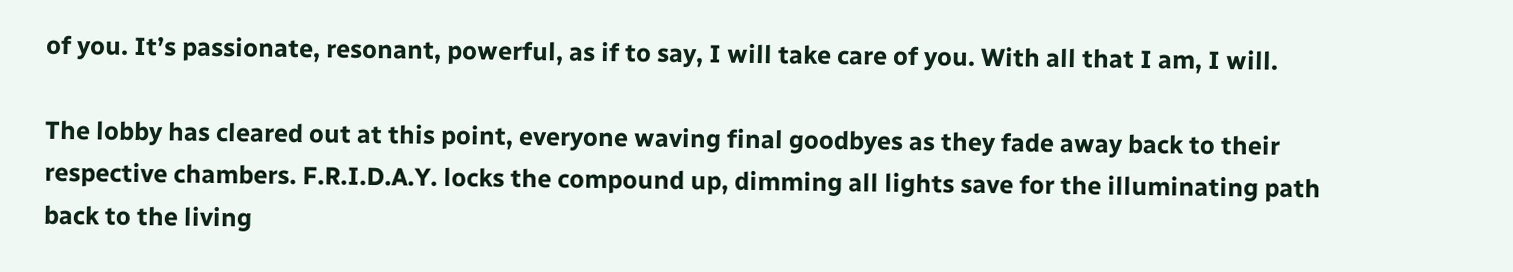of you. It’s passionate, resonant, powerful, as if to say, I will take care of you. With all that I am, I will.

The lobby has cleared out at this point, everyone waving final goodbyes as they fade away back to their respective chambers. F.R.I.D.A.Y. locks the compound up, dimming all lights save for the illuminating path back to the living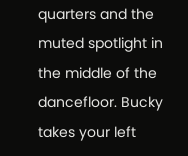quarters and the muted spotlight in the middle of the dancefloor. Bucky takes your left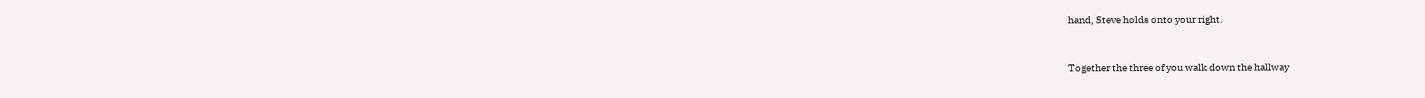hand, Steve holds onto your right.


Together the three of you walk down the hallway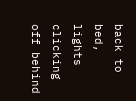back to bed, lights clicking off behind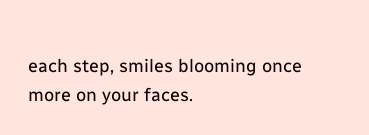each step, smiles blooming once more on your faces.